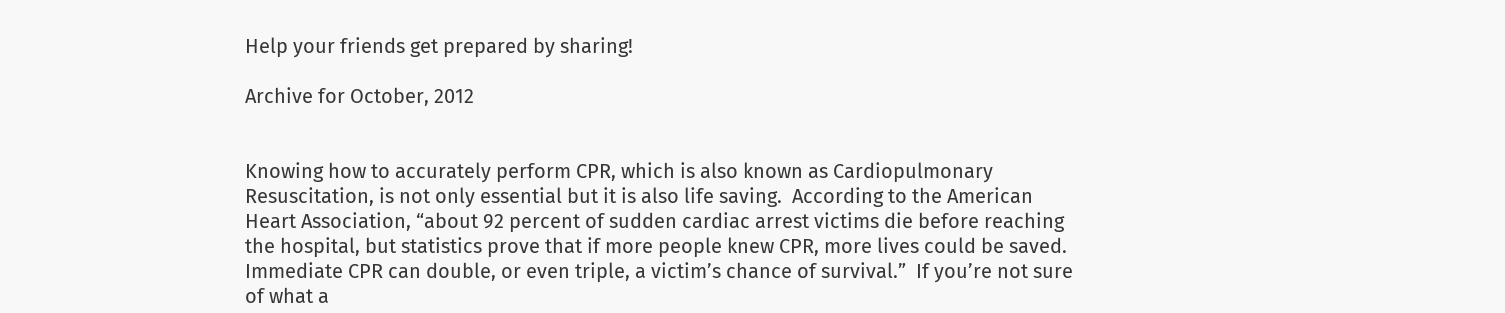Help your friends get prepared by sharing!

Archive for October, 2012


Knowing how to accurately perform CPR, which is also known as Cardiopulmonary Resuscitation, is not only essential but it is also life saving.  According to the American Heart Association, “about 92 percent of sudden cardiac arrest victims die before reaching the hospital, but statistics prove that if more people knew CPR, more lives could be saved.  Immediate CPR can double, or even triple, a victim’s chance of survival.”  If you’re not sure of what a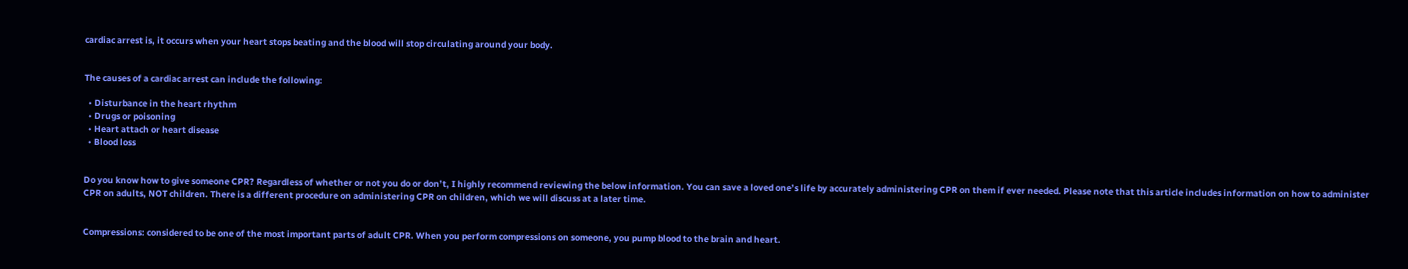cardiac arrest is, it occurs when your heart stops beating and the blood will stop circulating around your body.


The causes of a cardiac arrest can include the following:

  • Disturbance in the heart rhythm
  • Drugs or poisoning
  • Heart attach or heart disease
  • Blood loss


Do you know how to give someone CPR? Regardless of whether or not you do or don’t, I highly recommend reviewing the below information. You can save a loved one’s life by accurately administering CPR on them if ever needed. Please note that this article includes information on how to administer CPR on adults, NOT children. There is a different procedure on administering CPR on children, which we will discuss at a later time.


Compressions: considered to be one of the most important parts of adult CPR. When you perform compressions on someone, you pump blood to the brain and heart.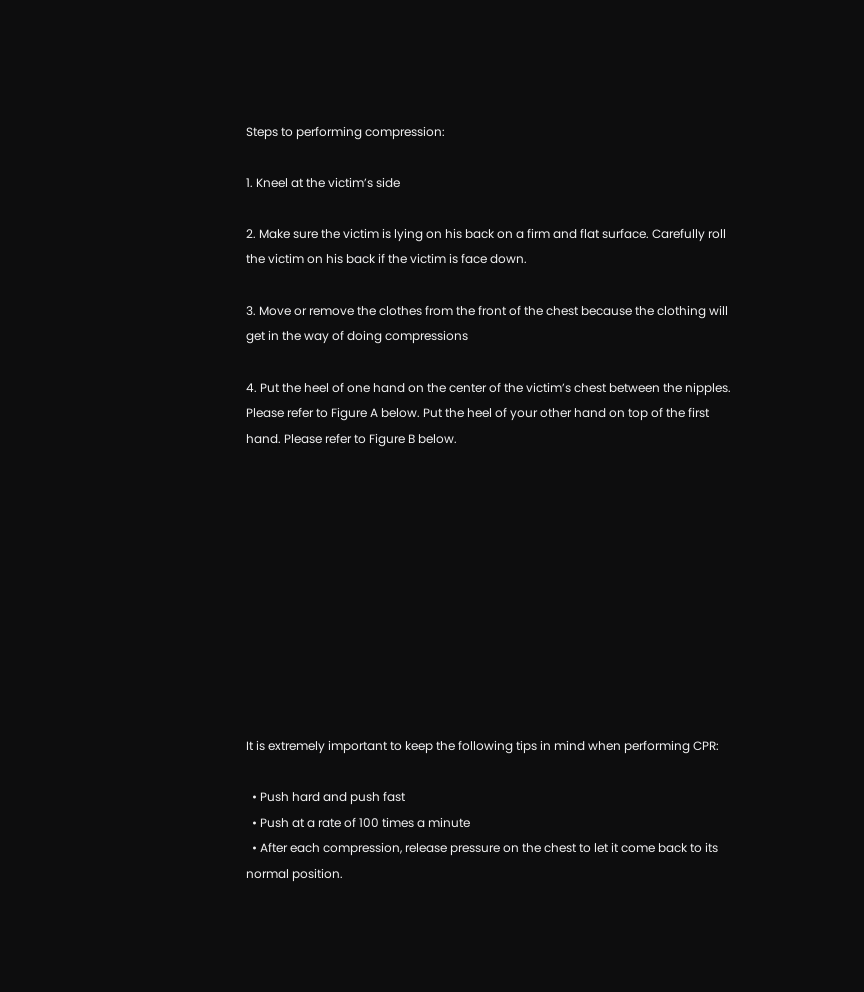Steps to performing compression:

1. Kneel at the victim’s side

2. Make sure the victim is lying on his back on a firm and flat surface. Carefully roll the victim on his back if the victim is face down.

3. Move or remove the clothes from the front of the chest because the clothing will get in the way of doing compressions

4. Put the heel of one hand on the center of the victim’s chest between the nipples. Please refer to Figure A below. Put the heel of your other hand on top of the first hand. Please refer to Figure B below.











It is extremely important to keep the following tips in mind when performing CPR:

  • Push hard and push fast
  • Push at a rate of 100 times a minute
  • After each compression, release pressure on the chest to let it come back to its normal position.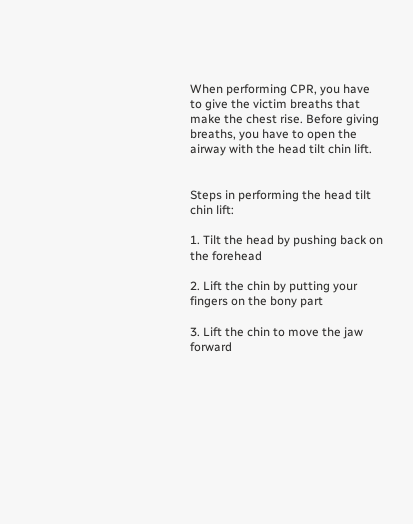When performing CPR, you have to give the victim breaths that make the chest rise. Before giving breaths, you have to open the airway with the head tilt chin lift.


Steps in performing the head tilt chin lift:

1. Tilt the head by pushing back on the forehead

2. Lift the chin by putting your fingers on the bony part

3. Lift the chin to move the jaw forward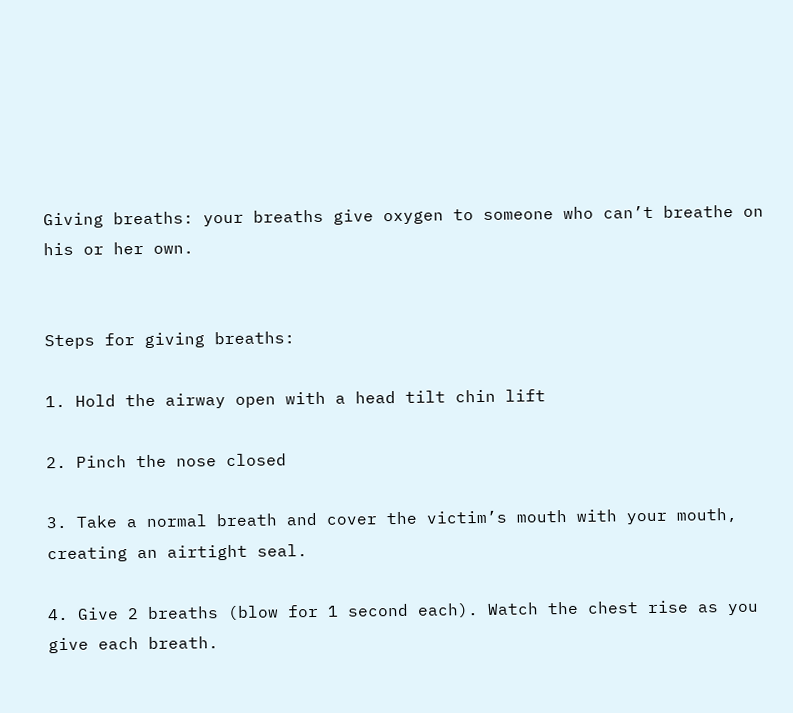Giving breaths: your breaths give oxygen to someone who can’t breathe on his or her own.


Steps for giving breaths:

1. Hold the airway open with a head tilt chin lift

2. Pinch the nose closed

3. Take a normal breath and cover the victim’s mouth with your mouth, creating an airtight seal.

4. Give 2 breaths (blow for 1 second each). Watch the chest rise as you give each breath.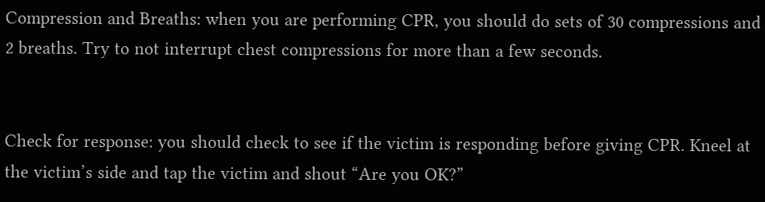Compression and Breaths: when you are performing CPR, you should do sets of 30 compressions and 2 breaths. Try to not interrupt chest compressions for more than a few seconds.


Check for response: you should check to see if the victim is responding before giving CPR. Kneel at the victim’s side and tap the victim and shout “Are you OK?”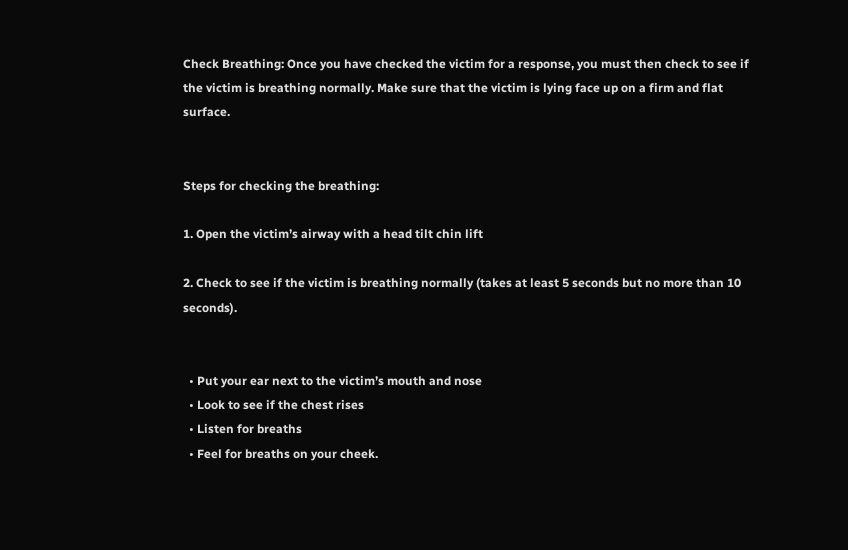Check Breathing: Once you have checked the victim for a response, you must then check to see if the victim is breathing normally. Make sure that the victim is lying face up on a firm and flat surface.


Steps for checking the breathing:

1. Open the victim’s airway with a head tilt chin lift

2. Check to see if the victim is breathing normally (takes at least 5 seconds but no more than 10 seconds).


  • Put your ear next to the victim’s mouth and nose
  • Look to see if the chest rises
  • Listen for breaths
  • Feel for breaths on your cheek.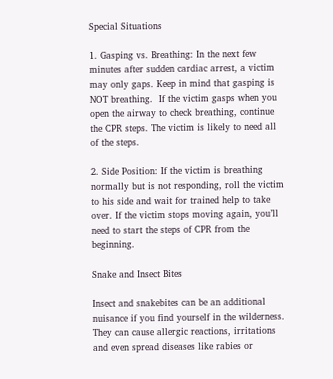Special Situations

1. Gasping vs. Breathing: In the next few minutes after sudden cardiac arrest, a victim may only gaps. Keep in mind that gasping is NOT breathing.  If the victim gasps when you open the airway to check breathing, continue the CPR steps. The victim is likely to need all of the steps.

2. Side Position: If the victim is breathing normally but is not responding, roll the victim to his side and wait for trained help to take over. If the victim stops moving again, you’ll need to start the steps of CPR from the beginning.

Snake and Insect Bites

Insect and snakebites can be an additional nuisance if you find yourself in the wilderness.  They can cause allergic reactions, irritations and even spread diseases like rabies or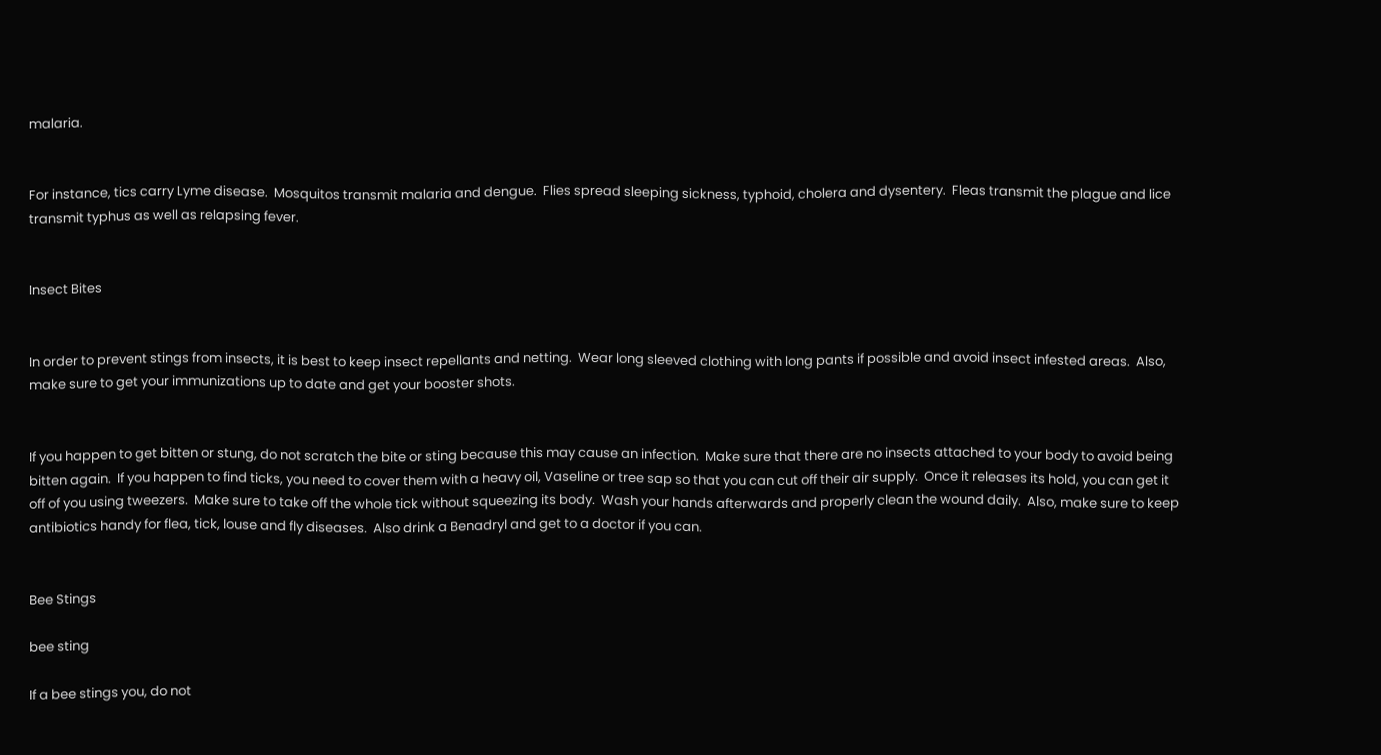malaria.


For instance, tics carry Lyme disease.  Mosquitos transmit malaria and dengue.  Flies spread sleeping sickness, typhoid, cholera and dysentery.  Fleas transmit the plague and lice transmit typhus as well as relapsing fever.


Insect Bites


In order to prevent stings from insects, it is best to keep insect repellants and netting.  Wear long sleeved clothing with long pants if possible and avoid insect infested areas.  Also, make sure to get your immunizations up to date and get your booster shots.


If you happen to get bitten or stung, do not scratch the bite or sting because this may cause an infection.  Make sure that there are no insects attached to your body to avoid being bitten again.  If you happen to find ticks, you need to cover them with a heavy oil, Vaseline or tree sap so that you can cut off their air supply.  Once it releases its hold, you can get it off of you using tweezers.  Make sure to take off the whole tick without squeezing its body.  Wash your hands afterwards and properly clean the wound daily.  Also, make sure to keep antibiotics handy for flea, tick, louse and fly diseases.  Also drink a Benadryl and get to a doctor if you can.


Bee Stings

bee sting

If a bee stings you, do not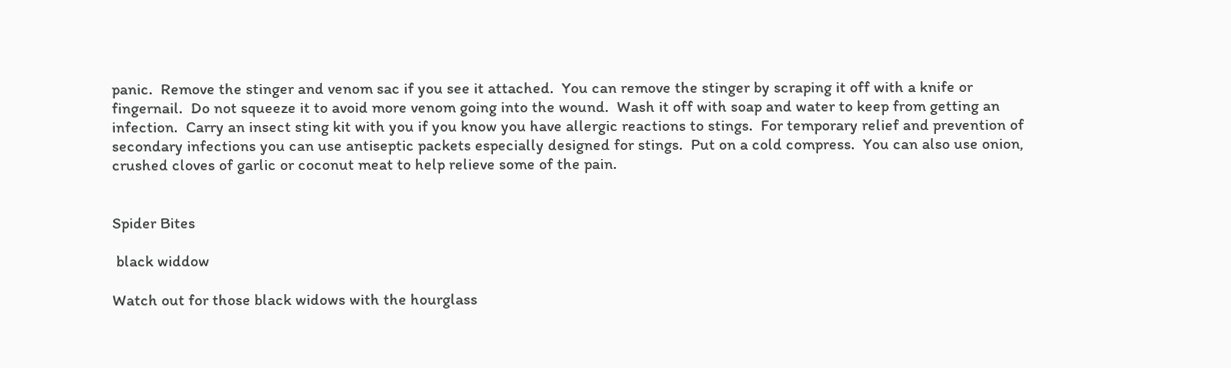panic.  Remove the stinger and venom sac if you see it attached.  You can remove the stinger by scraping it off with a knife or fingernail.  Do not squeeze it to avoid more venom going into the wound.  Wash it off with soap and water to keep from getting an infection.  Carry an insect sting kit with you if you know you have allergic reactions to stings.  For temporary relief and prevention of secondary infections you can use antiseptic packets especially designed for stings.  Put on a cold compress.  You can also use onion, crushed cloves of garlic or coconut meat to help relieve some of the pain.


Spider Bites

 black widdow

Watch out for those black widows with the hourglass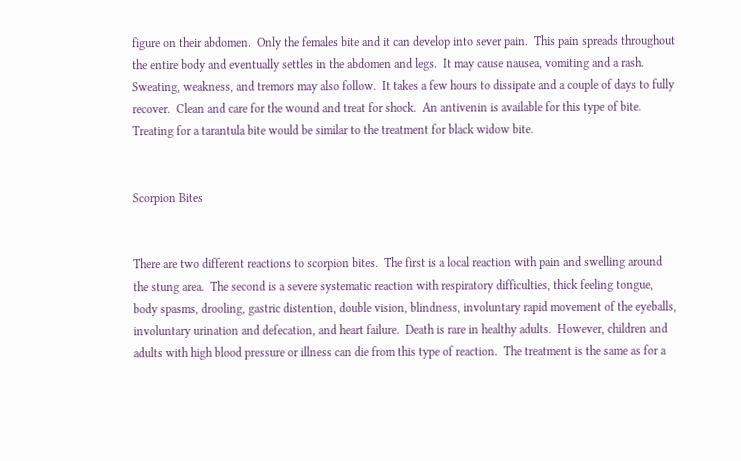figure on their abdomen.  Only the females bite and it can develop into sever pain.  This pain spreads throughout the entire body and eventually settles in the abdomen and legs.  It may cause nausea, vomiting and a rash.  Sweating, weakness, and tremors may also follow.  It takes a few hours to dissipate and a couple of days to fully recover.  Clean and care for the wound and treat for shock.  An antivenin is available for this type of bite.  Treating for a tarantula bite would be similar to the treatment for black widow bite.


Scorpion Bites


There are two different reactions to scorpion bites.  The first is a local reaction with pain and swelling around the stung area.  The second is a severe systematic reaction with respiratory difficulties, thick feeling tongue, body spasms, drooling, gastric distention, double vision, blindness, involuntary rapid movement of the eyeballs, involuntary urination and defecation, and heart failure.  Death is rare in healthy adults.  However, children and adults with high blood pressure or illness can die from this type of reaction.  The treatment is the same as for a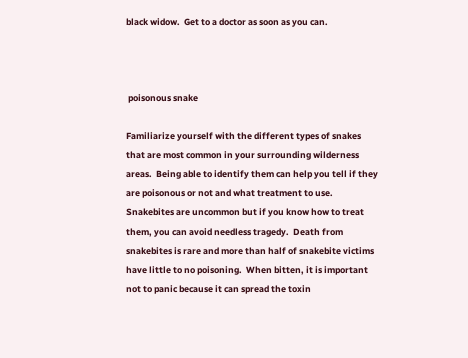black widow.  Get to a doctor as soon as you can.



 poisonous snake

Familiarize yourself with the different types of snakes that are most common in your surrounding wilderness areas.  Being able to identify them can help you tell if they are poisonous or not and what treatment to use.  Snakebites are uncommon but if you know how to treat them, you can avoid needless tragedy.  Death from snakebites is rare and more than half of snakebite victims have little to no poisoning.  When bitten, it is important not to panic because it can spread the toxin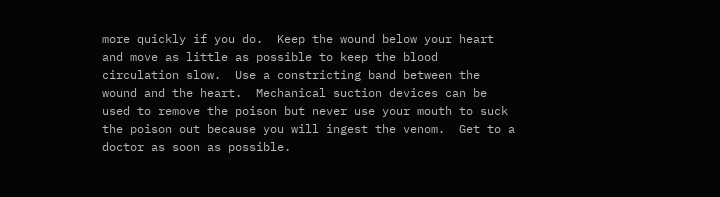more quickly if you do.  Keep the wound below your heart and move as little as possible to keep the blood circulation slow.  Use a constricting band between the wound and the heart.  Mechanical suction devices can be used to remove the poison but never use your mouth to suck the poison out because you will ingest the venom.  Get to a doctor as soon as possible.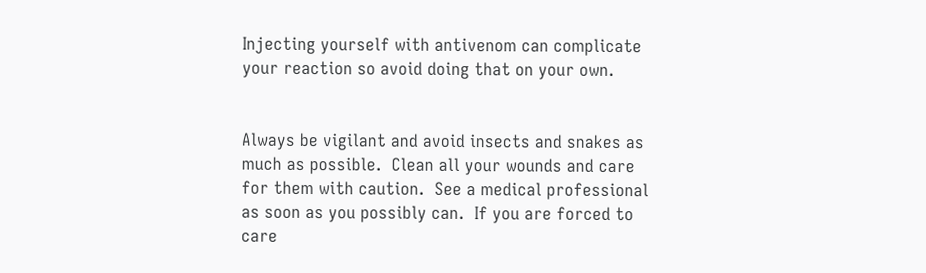Injecting yourself with antivenom can complicate your reaction so avoid doing that on your own.


Always be vigilant and avoid insects and snakes as much as possible.  Clean all your wounds and care for them with caution.  See a medical professional as soon as you possibly can.  If you are forced to care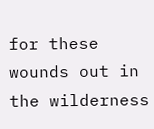for these wounds out in the wilderness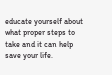educate yourself about what proper steps to take and it can help save your life.